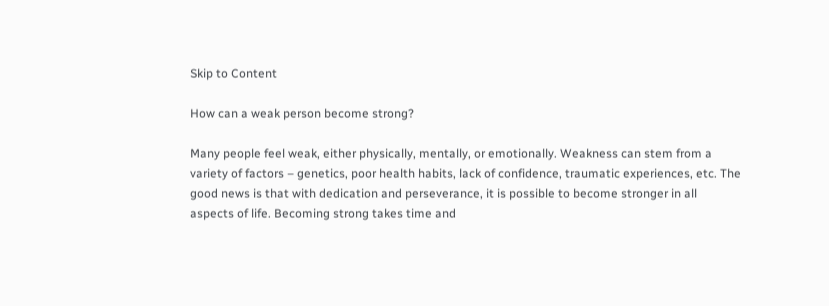Skip to Content

How can a weak person become strong?

Many people feel weak, either physically, mentally, or emotionally. Weakness can stem from a variety of factors – genetics, poor health habits, lack of confidence, traumatic experiences, etc. The good news is that with dedication and perseverance, it is possible to become stronger in all aspects of life. Becoming strong takes time and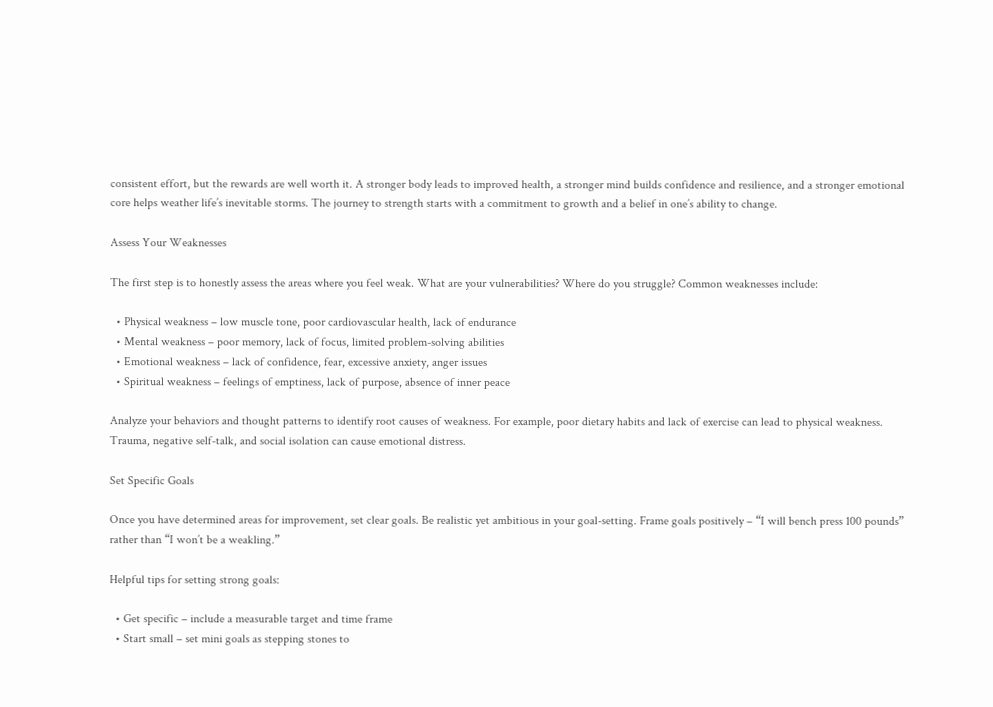consistent effort, but the rewards are well worth it. A stronger body leads to improved health, a stronger mind builds confidence and resilience, and a stronger emotional core helps weather life’s inevitable storms. The journey to strength starts with a commitment to growth and a belief in one’s ability to change.

Assess Your Weaknesses

The first step is to honestly assess the areas where you feel weak. What are your vulnerabilities? Where do you struggle? Common weaknesses include:

  • Physical weakness – low muscle tone, poor cardiovascular health, lack of endurance
  • Mental weakness – poor memory, lack of focus, limited problem-solving abilities
  • Emotional weakness – lack of confidence, fear, excessive anxiety, anger issues
  • Spiritual weakness – feelings of emptiness, lack of purpose, absence of inner peace

Analyze your behaviors and thought patterns to identify root causes of weakness. For example, poor dietary habits and lack of exercise can lead to physical weakness. Trauma, negative self-talk, and social isolation can cause emotional distress.

Set Specific Goals

Once you have determined areas for improvement, set clear goals. Be realistic yet ambitious in your goal-setting. Frame goals positively – “I will bench press 100 pounds” rather than “I won’t be a weakling.”

Helpful tips for setting strong goals:

  • Get specific – include a measurable target and time frame
  • Start small – set mini goals as stepping stones to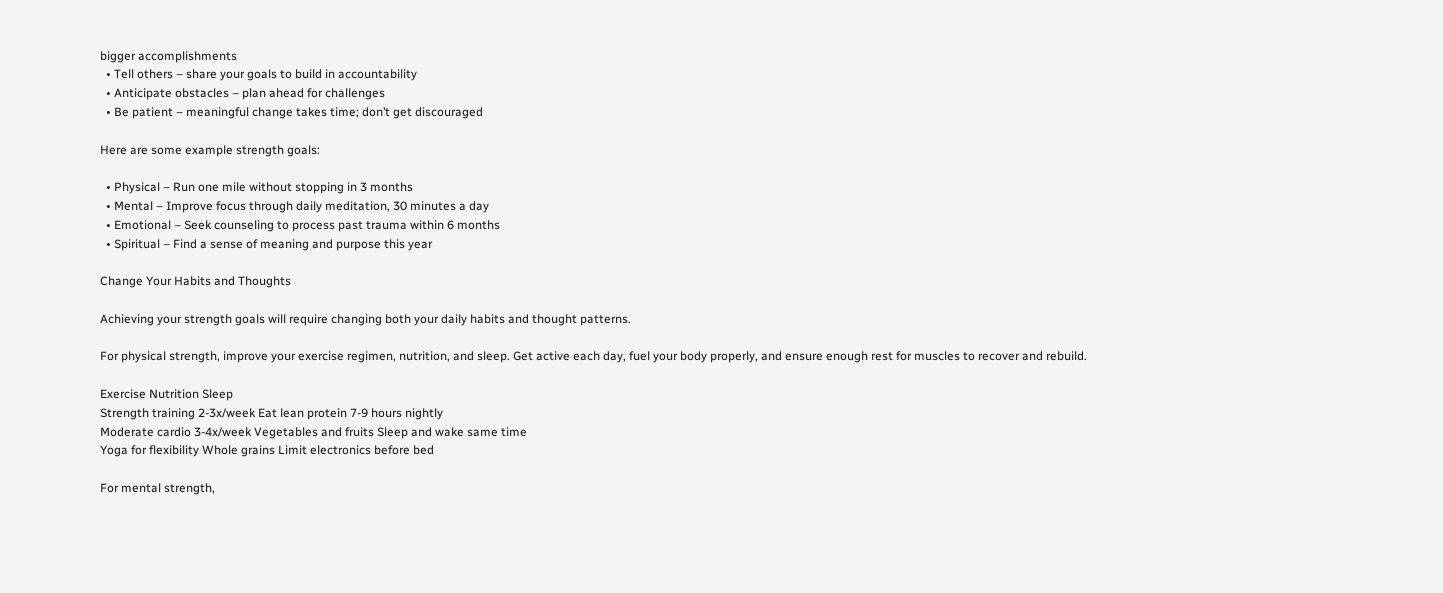bigger accomplishments
  • Tell others – share your goals to build in accountability
  • Anticipate obstacles – plan ahead for challenges
  • Be patient – meaningful change takes time; don’t get discouraged

Here are some example strength goals:

  • Physical – Run one mile without stopping in 3 months
  • Mental – Improve focus through daily meditation, 30 minutes a day
  • Emotional – Seek counseling to process past trauma within 6 months
  • Spiritual – Find a sense of meaning and purpose this year

Change Your Habits and Thoughts

Achieving your strength goals will require changing both your daily habits and thought patterns.

For physical strength, improve your exercise regimen, nutrition, and sleep. Get active each day, fuel your body properly, and ensure enough rest for muscles to recover and rebuild.

Exercise Nutrition Sleep
Strength training 2-3x/week Eat lean protein 7-9 hours nightly
Moderate cardio 3-4x/week Vegetables and fruits Sleep and wake same time
Yoga for flexibility Whole grains Limit electronics before bed

For mental strength,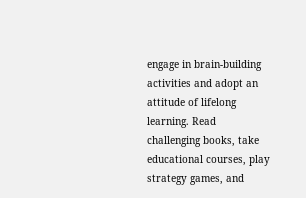engage in brain-building activities and adopt an attitude of lifelong learning. Read challenging books, take educational courses, play strategy games, and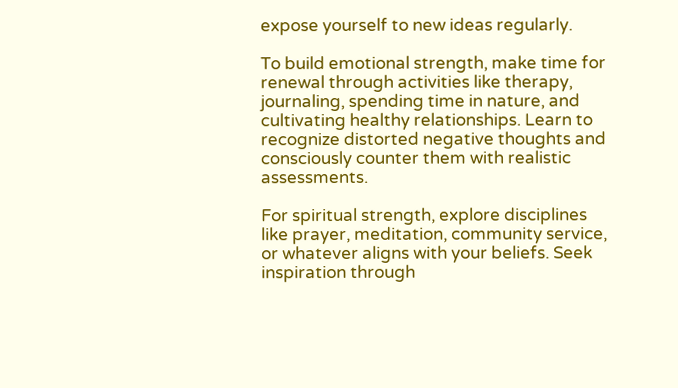expose yourself to new ideas regularly.

To build emotional strength, make time for renewal through activities like therapy, journaling, spending time in nature, and cultivating healthy relationships. Learn to recognize distorted negative thoughts and consciously counter them with realistic assessments.

For spiritual strength, explore disciplines like prayer, meditation, community service, or whatever aligns with your beliefs. Seek inspiration through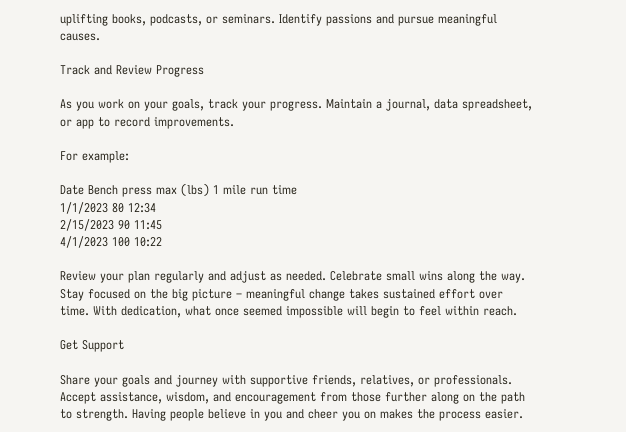uplifting books, podcasts, or seminars. Identify passions and pursue meaningful causes.

Track and Review Progress

As you work on your goals, track your progress. Maintain a journal, data spreadsheet, or app to record improvements.

For example:

Date Bench press max (lbs) 1 mile run time
1/1/2023 80 12:34
2/15/2023 90 11:45
4/1/2023 100 10:22

Review your plan regularly and adjust as needed. Celebrate small wins along the way. Stay focused on the big picture – meaningful change takes sustained effort over time. With dedication, what once seemed impossible will begin to feel within reach.

Get Support

Share your goals and journey with supportive friends, relatives, or professionals. Accept assistance, wisdom, and encouragement from those further along on the path to strength. Having people believe in you and cheer you on makes the process easier.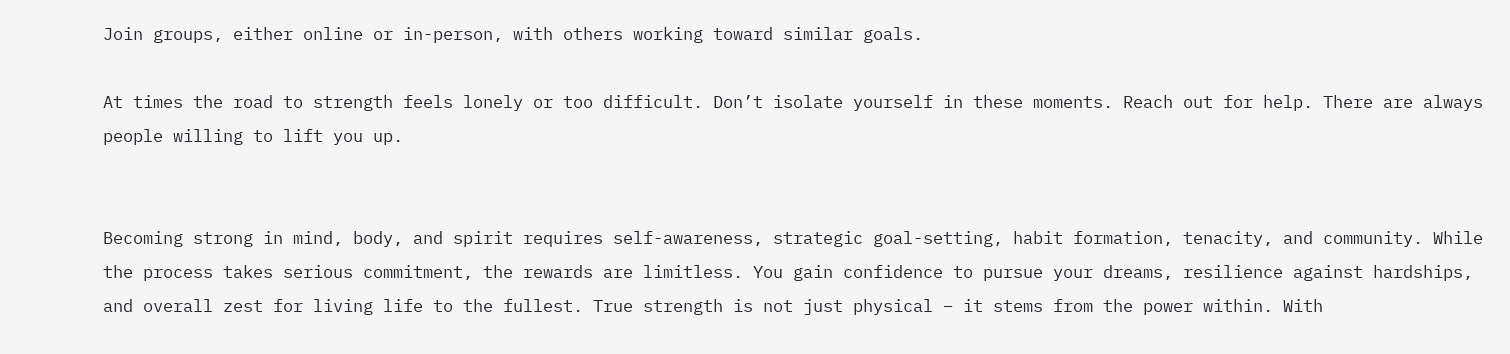Join groups, either online or in-person, with others working toward similar goals.

At times the road to strength feels lonely or too difficult. Don’t isolate yourself in these moments. Reach out for help. There are always people willing to lift you up.


Becoming strong in mind, body, and spirit requires self-awareness, strategic goal-setting, habit formation, tenacity, and community. While the process takes serious commitment, the rewards are limitless. You gain confidence to pursue your dreams, resilience against hardships, and overall zest for living life to the fullest. True strength is not just physical – it stems from the power within. With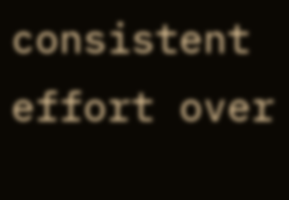consistent effort over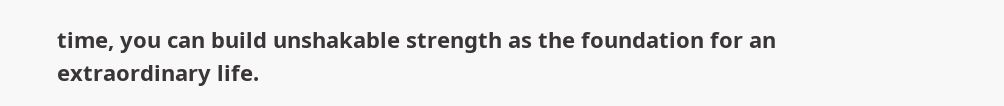time, you can build unshakable strength as the foundation for an extraordinary life.